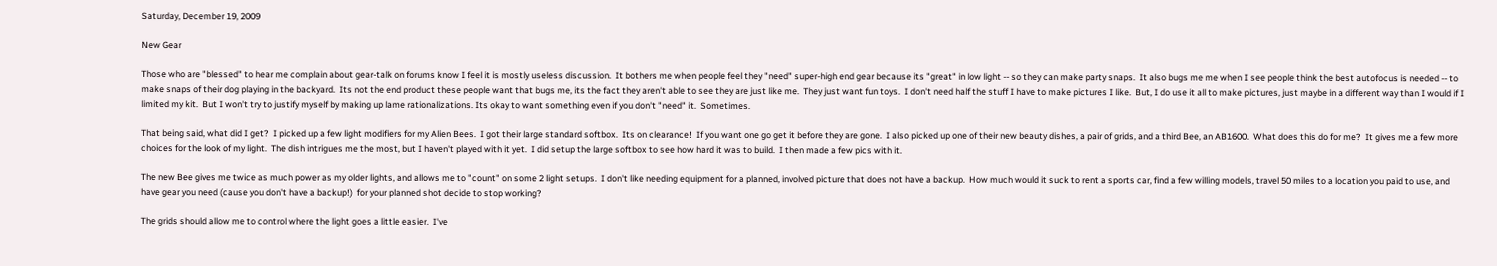Saturday, December 19, 2009

New Gear

Those who are "blessed" to hear me complain about gear-talk on forums know I feel it is mostly useless discussion.  It bothers me when people feel they "need" super-high end gear because its "great" in low light -- so they can make party snaps.  It also bugs me me when I see people think the best autofocus is needed -- to make snaps of their dog playing in the backyard.  Its not the end product these people want that bugs me, its the fact they aren't able to see they are just like me.  They just want fun toys.  I don't need half the stuff I have to make pictures I like.  But, I do use it all to make pictures, just maybe in a different way than I would if I limited my kit.  But I won't try to justify myself by making up lame rationalizations. Its okay to want something even if you don't "need" it.  Sometimes.

That being said, what did I get?  I picked up a few light modifiers for my Alien Bees.  I got their large standard softbox.  Its on clearance!  If you want one go get it before they are gone.  I also picked up one of their new beauty dishes, a pair of grids, and a third Bee, an AB1600.  What does this do for me?  It gives me a few more choices for the look of my light.  The dish intrigues me the most, but I haven't played with it yet.  I did setup the large softbox to see how hard it was to build.  I then made a few pics with it.

The new Bee gives me twice as much power as my older lights, and allows me to "count" on some 2 light setups.  I don't like needing equipment for a planned, involved picture that does not have a backup.  How much would it suck to rent a sports car, find a few willing models, travel 50 miles to a location you paid to use, and have gear you need (cause you don't have a backup!)  for your planned shot decide to stop working?

The grids should allow me to control where the light goes a little easier.  I've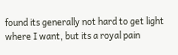found its generally not hard to get light where I want, but its a royal pain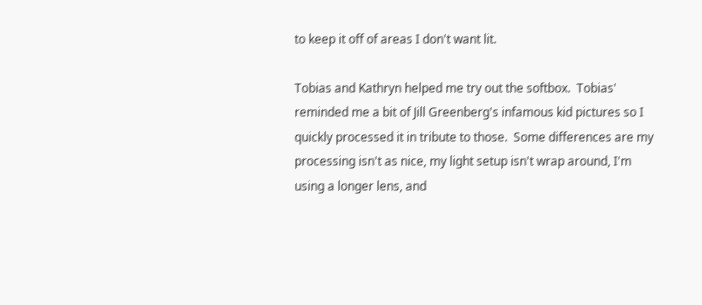to keep it off of areas I don't want lit.

Tobias and Kathryn helped me try out the softbox.  Tobias' reminded me a bit of Jill Greenberg's infamous kid pictures so I quickly processed it in tribute to those.  Some differences are my processing isn't as nice, my light setup isn't wrap around, I'm using a longer lens, and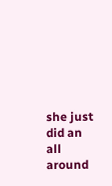she just did an all around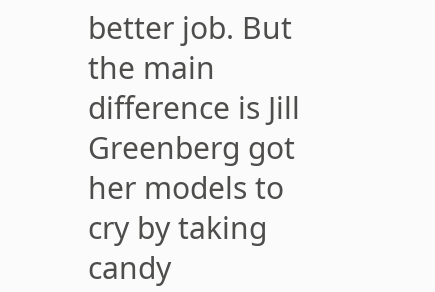better job. But the main difference is Jill Greenberg got her models to cry by taking candy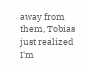away from them, Tobias just realized I'm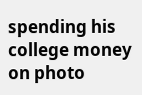spending his college money on photo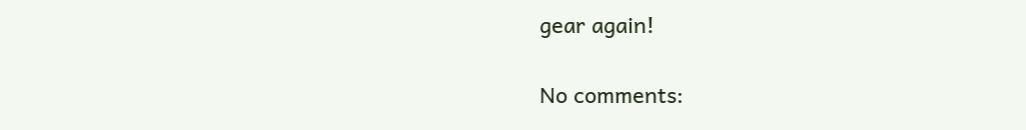gear again!

No comments: